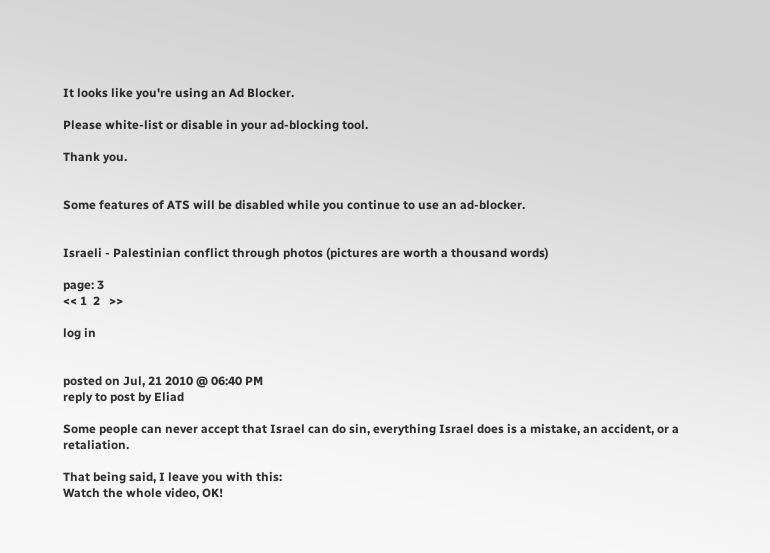It looks like you're using an Ad Blocker.

Please white-list or disable in your ad-blocking tool.

Thank you.


Some features of ATS will be disabled while you continue to use an ad-blocker.


Israeli - Palestinian conflict through photos (pictures are worth a thousand words)

page: 3
<< 1  2   >>

log in


posted on Jul, 21 2010 @ 06:40 PM
reply to post by Eliad

Some people can never accept that Israel can do sin, everything Israel does is a mistake, an accident, or a retaliation.

That being said, I leave you with this:
Watch the whole video, OK!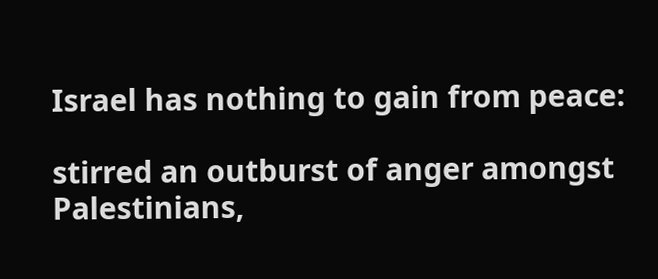Israel has nothing to gain from peace:

stirred an outburst of anger amongst Palestinians,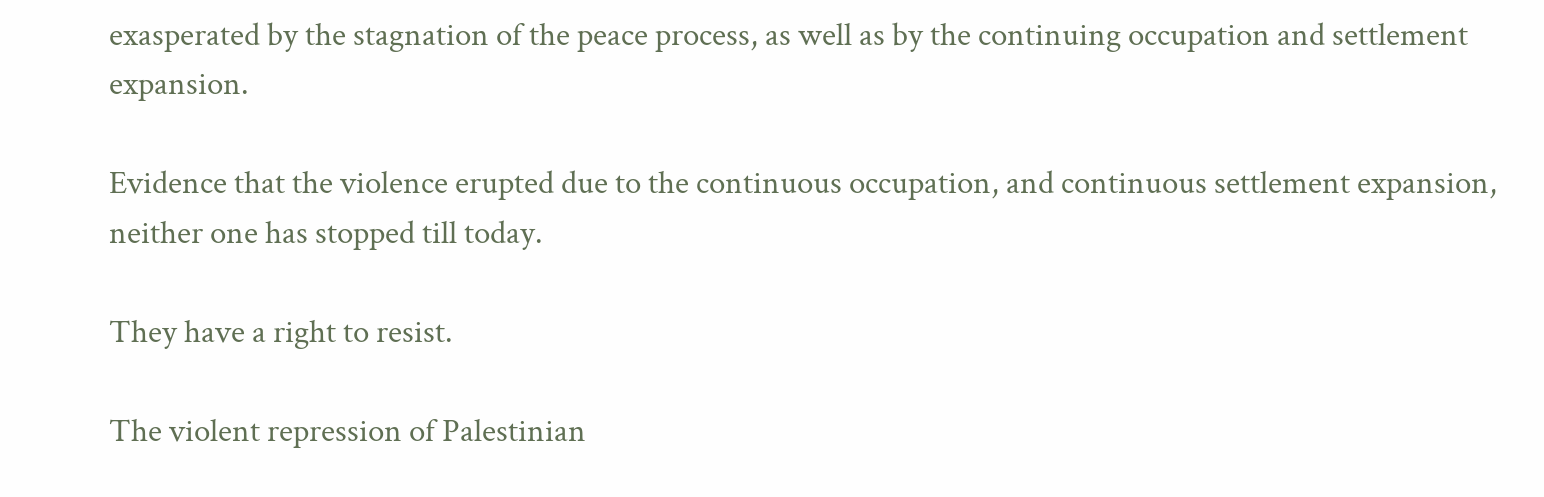exasperated by the stagnation of the peace process, as well as by the continuing occupation and settlement expansion.

Evidence that the violence erupted due to the continuous occupation, and continuous settlement expansion, neither one has stopped till today.

They have a right to resist.

The violent repression of Palestinian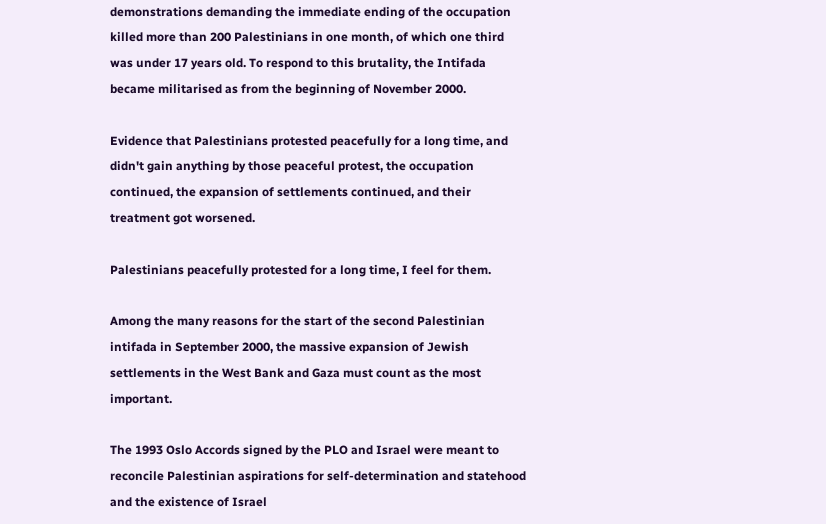demonstrations demanding the immediate ending of the occupation killed more than 200 Palestinians in one month, of which one third was under 17 years old. To respond to this brutality, the Intifada became militarised as from the beginning of November 2000.

Evidence that Palestinians protested peacefully for a long time, and didn't gain anything by those peaceful protest, the occupation continued, the expansion of settlements continued, and their treatment got worsened.

Palestinians peacefully protested for a long time, I feel for them.

Among the many reasons for the start of the second Palestinian intifada in September 2000, the massive expansion of Jewish settlements in the West Bank and Gaza must count as the most important.

The 1993 Oslo Accords signed by the PLO and Israel were meant to reconcile Palestinian aspirations for self-determination and statehood and the existence of Israel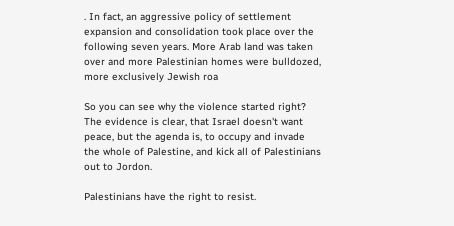. In fact, an aggressive policy of settlement expansion and consolidation took place over the following seven years. More Arab land was taken over and more Palestinian homes were bulldozed, more exclusively Jewish roa

So you can see why the violence started right? The evidence is clear, that Israel doesn't want peace, but the agenda is, to occupy and invade the whole of Palestine, and kick all of Palestinians out to Jordon.

Palestinians have the right to resist.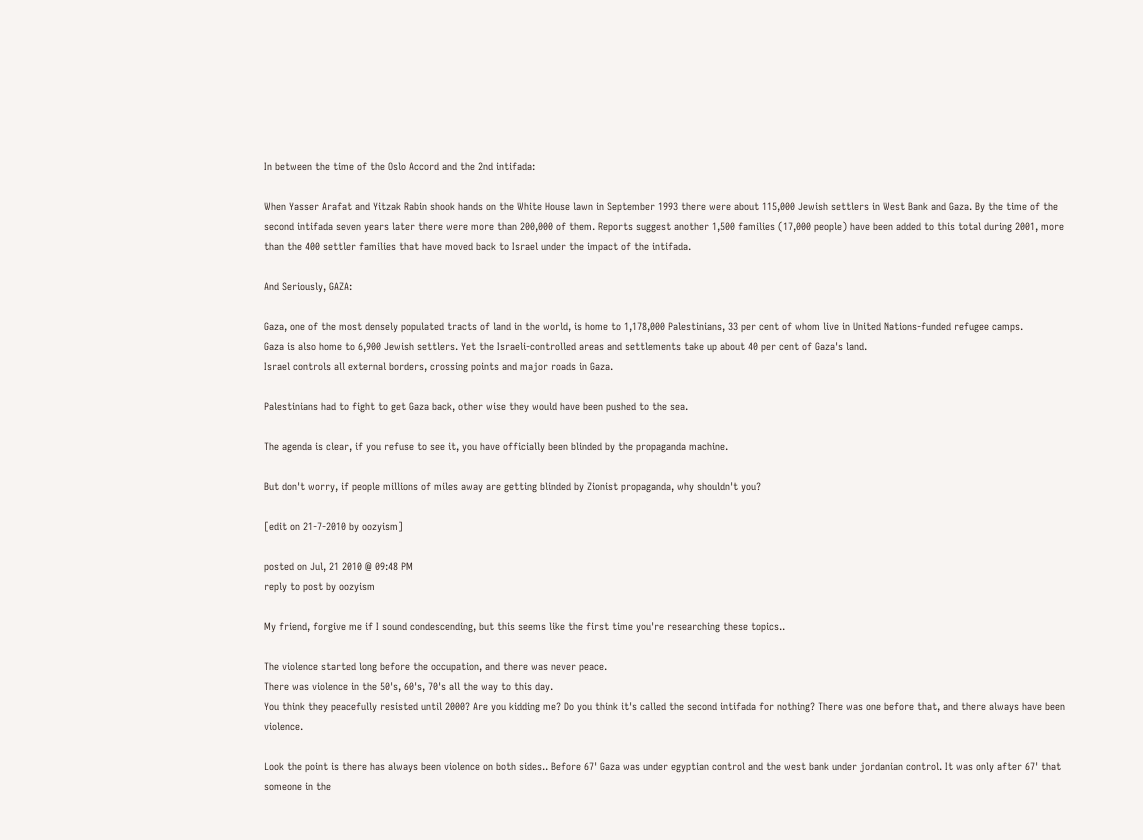In between the time of the Oslo Accord and the 2nd intifada:

When Yasser Arafat and Yitzak Rabin shook hands on the White House lawn in September 1993 there were about 115,000 Jewish settlers in West Bank and Gaza. By the time of the second intifada seven years later there were more than 200,000 of them. Reports suggest another 1,500 families (17,000 people) have been added to this total during 2001, more than the 400 settler families that have moved back to Israel under the impact of the intifada.

And Seriously, GAZA:

Gaza, one of the most densely populated tracts of land in the world, is home to 1,178,000 Palestinians, 33 per cent of whom live in United Nations-funded refugee camps.
Gaza is also home to 6,900 Jewish settlers. Yet the Israeli-controlled areas and settlements take up about 40 per cent of Gaza's land.
Israel controls all external borders, crossing points and major roads in Gaza.

Palestinians had to fight to get Gaza back, other wise they would have been pushed to the sea.

The agenda is clear, if you refuse to see it, you have officially been blinded by the propaganda machine.

But don't worry, if people millions of miles away are getting blinded by Zionist propaganda, why shouldn't you?

[edit on 21-7-2010 by oozyism]

posted on Jul, 21 2010 @ 09:48 PM
reply to post by oozyism

My friend, forgive me if I sound condescending, but this seems like the first time you're researching these topics..

The violence started long before the occupation, and there was never peace.
There was violence in the 50's, 60's, 70's all the way to this day.
You think they peacefully resisted until 2000? Are you kidding me? Do you think it's called the second intifada for nothing? There was one before that, and there always have been violence.

Look the point is there has always been violence on both sides.. Before 67' Gaza was under egyptian control and the west bank under jordanian control. It was only after 67' that someone in the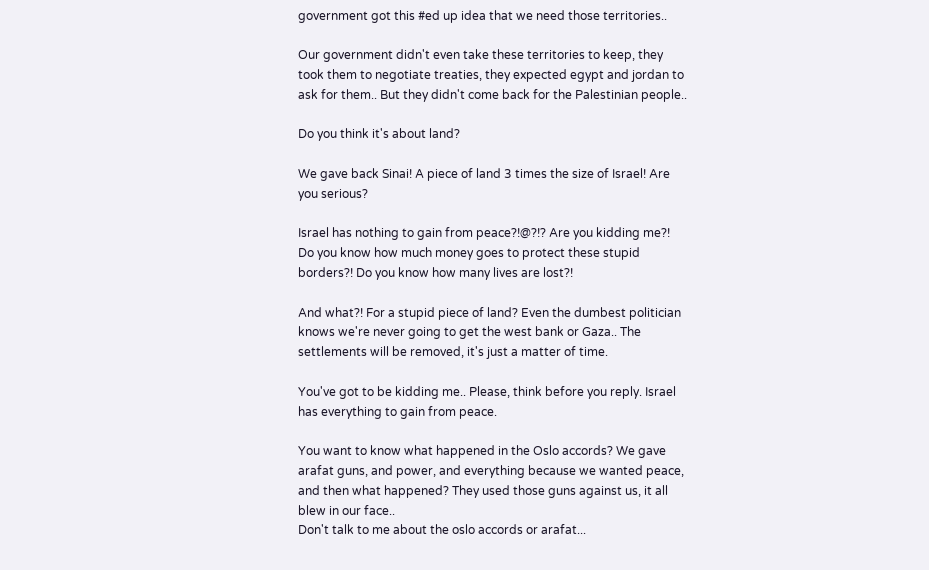government got this #ed up idea that we need those territories..

Our government didn't even take these territories to keep, they took them to negotiate treaties, they expected egypt and jordan to ask for them.. But they didn't come back for the Palestinian people..

Do you think it's about land?

We gave back Sinai! A piece of land 3 times the size of Israel! Are you serious?

Israel has nothing to gain from peace?!@?!? Are you kidding me?! Do you know how much money goes to protect these stupid borders?! Do you know how many lives are lost?!

And what?! For a stupid piece of land? Even the dumbest politician knows we're never going to get the west bank or Gaza.. The settlements will be removed, it's just a matter of time.

You've got to be kidding me.. Please, think before you reply. Israel has everything to gain from peace.

You want to know what happened in the Oslo accords? We gave arafat guns, and power, and everything because we wanted peace, and then what happened? They used those guns against us, it all blew in our face..
Don't talk to me about the oslo accords or arafat...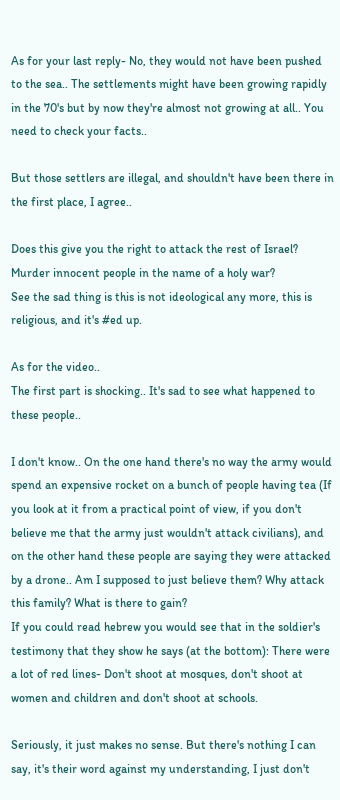As for your last reply- No, they would not have been pushed to the sea.. The settlements might have been growing rapidly in the 70's but by now they're almost not growing at all.. You need to check your facts..

But those settlers are illegal, and shouldn't have been there in the first place, I agree..

Does this give you the right to attack the rest of Israel? Murder innocent people in the name of a holy war?
See the sad thing is this is not ideological any more, this is religious, and it's #ed up.

As for the video..
The first part is shocking.. It's sad to see what happened to these people..

I don't know.. On the one hand there's no way the army would spend an expensive rocket on a bunch of people having tea (If you look at it from a practical point of view, if you don't believe me that the army just wouldn't attack civilians), and on the other hand these people are saying they were attacked by a drone.. Am I supposed to just believe them? Why attack this family? What is there to gain?
If you could read hebrew you would see that in the soldier's testimony that they show he says (at the bottom): There were a lot of red lines- Don't shoot at mosques, don't shoot at women and children and don't shoot at schools.

Seriously, it just makes no sense. But there's nothing I can say, it's their word against my understanding, I just don't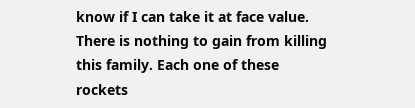know if I can take it at face value.
There is nothing to gain from killing this family. Each one of these rockets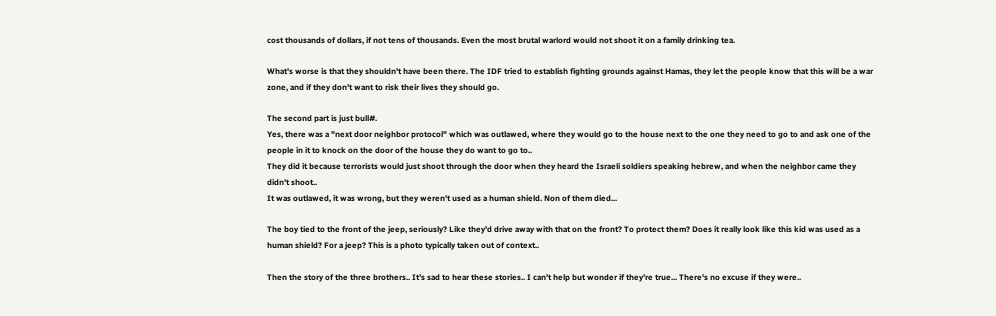cost thousands of dollars, if not tens of thousands. Even the most brutal warlord would not shoot it on a family drinking tea.

What's worse is that they shouldn't have been there. The IDF tried to establish fighting grounds against Hamas, they let the people know that this will be a war zone, and if they don't want to risk their lives they should go.

The second part is just bull#.
Yes, there was a "next door neighbor protocol" which was outlawed, where they would go to the house next to the one they need to go to and ask one of the people in it to knock on the door of the house they do want to go to..
They did it because terrorists would just shoot through the door when they heard the Israeli soldiers speaking hebrew, and when the neighbor came they didn't shoot..
It was outlawed, it was wrong, but they weren't used as a human shield. Non of them died...

The boy tied to the front of the jeep, seriously? Like they'd drive away with that on the front? To protect them? Does it really look like this kid was used as a human shield? For a jeep? This is a photo typically taken out of context..

Then the story of the three brothers.. It's sad to hear these stories.. I can't help but wonder if they're true... There's no excuse if they were..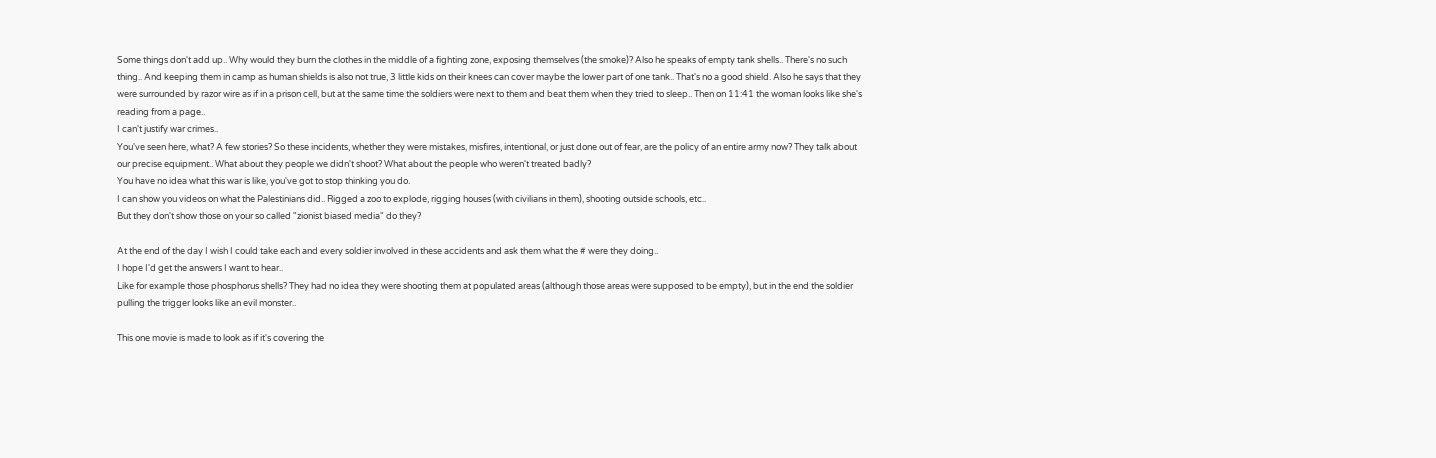Some things don't add up.. Why would they burn the clothes in the middle of a fighting zone, exposing themselves (the smoke)? Also he speaks of empty tank shells.. There's no such thing.. And keeping them in camp as human shields is also not true, 3 little kids on their knees can cover maybe the lower part of one tank.. That's no a good shield. Also he says that they were surrounded by razor wire as if in a prison cell, but at the same time the soldiers were next to them and beat them when they tried to sleep.. Then on 11:41 the woman looks like she's reading from a page..
I can't justify war crimes..
You've seen here, what? A few stories? So these incidents, whether they were mistakes, misfires, intentional, or just done out of fear, are the policy of an entire army now? They talk about our precise equipment.. What about they people we didn't shoot? What about the people who weren't treated badly?
You have no idea what this war is like, you've got to stop thinking you do.
I can show you videos on what the Palestinians did.. Rigged a zoo to explode, rigging houses (with civilians in them), shooting outside schools, etc..
But they don't show those on your so called "zionist biased media" do they?

At the end of the day I wish I could take each and every soldier involved in these accidents and ask them what the # were they doing..
I hope I'd get the answers I want to hear..
Like for example those phosphorus shells? They had no idea they were shooting them at populated areas (although those areas were supposed to be empty), but in the end the soldier pulling the trigger looks like an evil monster..

This one movie is made to look as if it's covering the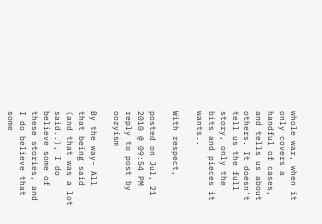whole war, when it only covers a handful of cases, and tells us about others. It doesn't tell us the full story, only the bits and pieces it wants..

With respect,

posted on Jul, 21 2010 @ 09:54 PM
reply to post by oozyism

By the way- All that being said (and that was a lot said..), I do believe some of these stories, and I do believe that some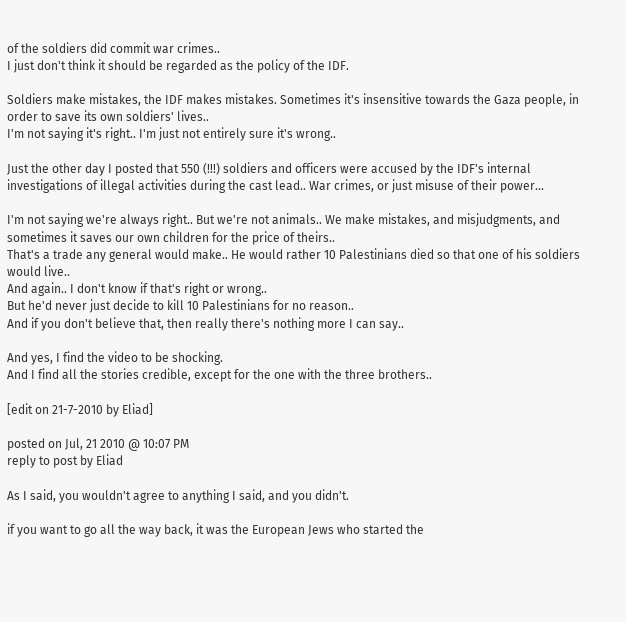of the soldiers did commit war crimes..
I just don't think it should be regarded as the policy of the IDF.

Soldiers make mistakes, the IDF makes mistakes. Sometimes it's insensitive towards the Gaza people, in order to save its own soldiers' lives..
I'm not saying it's right.. I'm just not entirely sure it's wrong..

Just the other day I posted that 550 (!!!) soldiers and officers were accused by the IDF's internal investigations of illegal activities during the cast lead.. War crimes, or just misuse of their power...

I'm not saying we're always right.. But we're not animals.. We make mistakes, and misjudgments, and sometimes it saves our own children for the price of theirs..
That's a trade any general would make.. He would rather 10 Palestinians died so that one of his soldiers would live..
And again.. I don't know if that's right or wrong..
But he'd never just decide to kill 10 Palestinians for no reason..
And if you don't believe that, then really there's nothing more I can say..

And yes, I find the video to be shocking.
And I find all the stories credible, except for the one with the three brothers..

[edit on 21-7-2010 by Eliad]

posted on Jul, 21 2010 @ 10:07 PM
reply to post by Eliad

As I said, you wouldn't agree to anything I said, and you didn't.

if you want to go all the way back, it was the European Jews who started the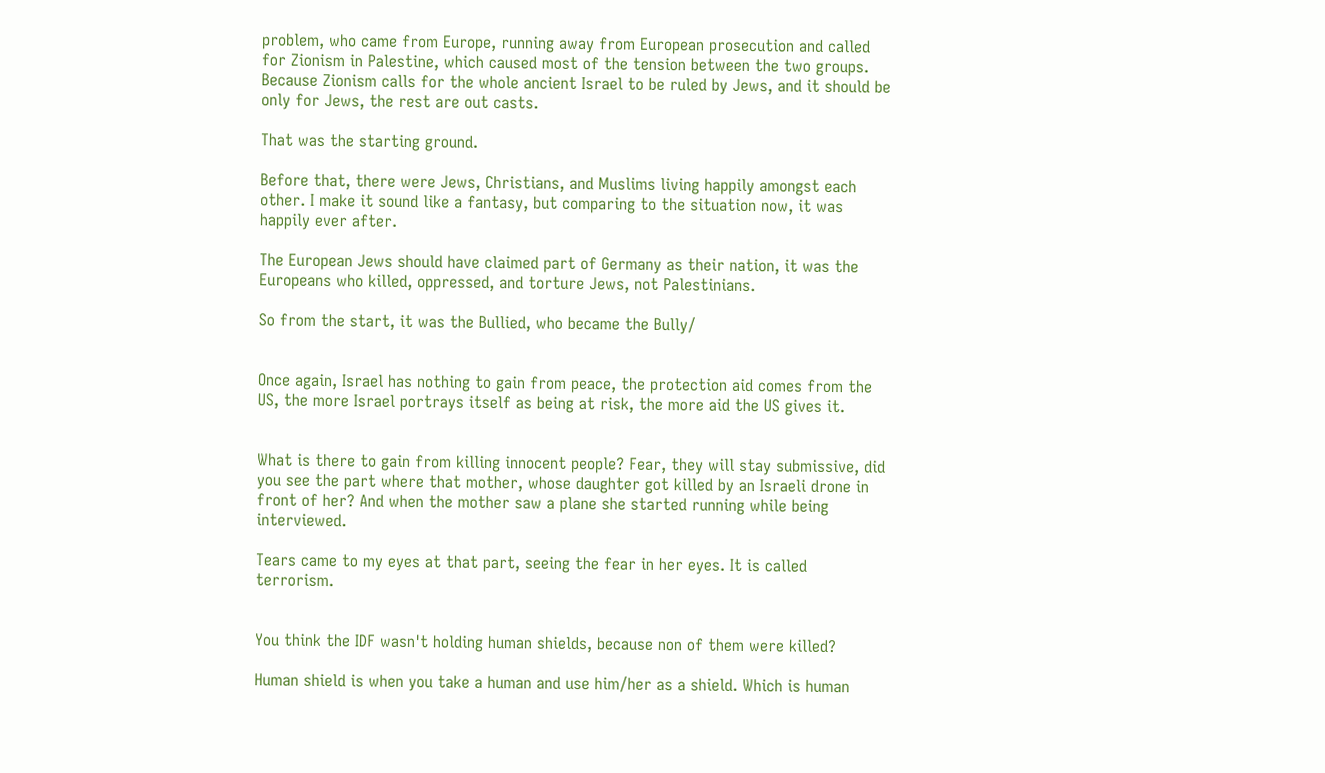problem, who came from Europe, running away from European prosecution and called for Zionism in Palestine, which caused most of the tension between the two groups. Because Zionism calls for the whole ancient Israel to be ruled by Jews, and it should be only for Jews, the rest are out casts.

That was the starting ground.

Before that, there were Jews, Christians, and Muslims living happily amongst each other. I make it sound like a fantasy, but comparing to the situation now, it was happily ever after.

The European Jews should have claimed part of Germany as their nation, it was the Europeans who killed, oppressed, and torture Jews, not Palestinians.

So from the start, it was the Bullied, who became the Bully/


Once again, Israel has nothing to gain from peace, the protection aid comes from the US, the more Israel portrays itself as being at risk, the more aid the US gives it.


What is there to gain from killing innocent people? Fear, they will stay submissive, did you see the part where that mother, whose daughter got killed by an Israeli drone in front of her? And when the mother saw a plane she started running while being interviewed.

Tears came to my eyes at that part, seeing the fear in her eyes. It is called terrorism.


You think the IDF wasn't holding human shields, because non of them were killed?

Human shield is when you take a human and use him/her as a shield. Which is human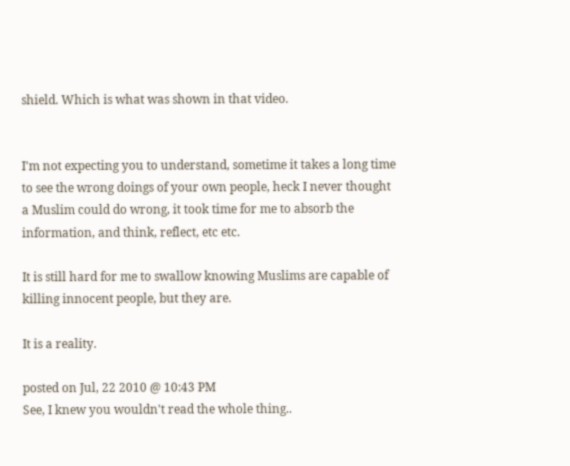shield. Which is what was shown in that video.


I'm not expecting you to understand, sometime it takes a long time to see the wrong doings of your own people, heck I never thought a Muslim could do wrong, it took time for me to absorb the information, and think, reflect, etc etc.

It is still hard for me to swallow knowing Muslims are capable of killing innocent people, but they are.

It is a reality.

posted on Jul, 22 2010 @ 10:43 PM
See, I knew you wouldn't read the whole thing..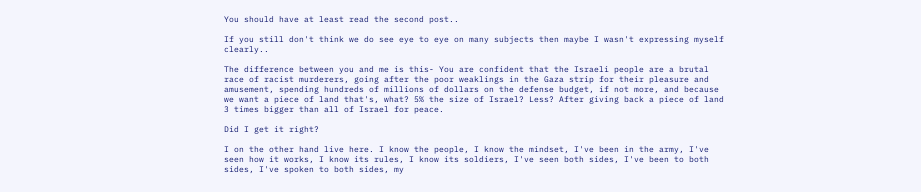You should have at least read the second post..

If you still don't think we do see eye to eye on many subjects then maybe I wasn't expressing myself clearly..

The difference between you and me is this- You are confident that the Israeli people are a brutal race of racist murderers, going after the poor weaklings in the Gaza strip for their pleasure and amusement, spending hundreds of millions of dollars on the defense budget, if not more, and because we want a piece of land that's, what? 5% the size of Israel? Less? After giving back a piece of land 3 times bigger than all of Israel for peace.

Did I get it right?

I on the other hand live here. I know the people, I know the mindset, I've been in the army, I've seen how it works, I know its rules, I know its soldiers, I've seen both sides, I've been to both sides, I've spoken to both sides, my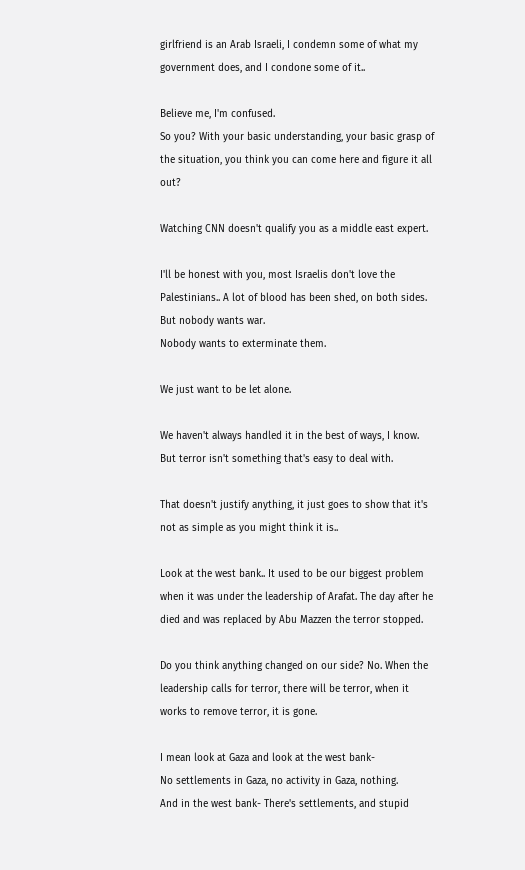girlfriend is an Arab Israeli, I condemn some of what my government does, and I condone some of it..

Believe me, I'm confused.
So you? With your basic understanding, your basic grasp of the situation, you think you can come here and figure it all out?

Watching CNN doesn't qualify you as a middle east expert.

I'll be honest with you, most Israelis don't love the Palestinians.. A lot of blood has been shed, on both sides.
But nobody wants war.
Nobody wants to exterminate them.

We just want to be let alone.

We haven't always handled it in the best of ways, I know.
But terror isn't something that's easy to deal with.

That doesn't justify anything, it just goes to show that it's not as simple as you might think it is..

Look at the west bank.. It used to be our biggest problem when it was under the leadership of Arafat. The day after he died and was replaced by Abu Mazzen the terror stopped.

Do you think anything changed on our side? No. When the leadership calls for terror, there will be terror, when it works to remove terror, it is gone.

I mean look at Gaza and look at the west bank-
No settlements in Gaza, no activity in Gaza, nothing.
And in the west bank- There's settlements, and stupid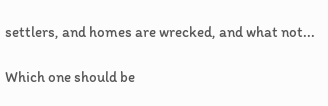settlers, and homes are wrecked, and what not...

Which one should be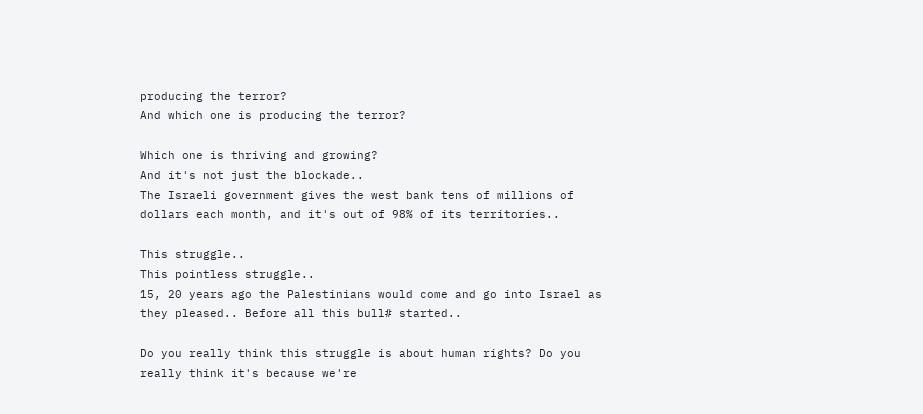producing the terror?
And which one is producing the terror?

Which one is thriving and growing?
And it's not just the blockade..
The Israeli government gives the west bank tens of millions of dollars each month, and it's out of 98% of its territories..

This struggle..
This pointless struggle..
15, 20 years ago the Palestinians would come and go into Israel as they pleased.. Before all this bull# started..

Do you really think this struggle is about human rights? Do you really think it's because we're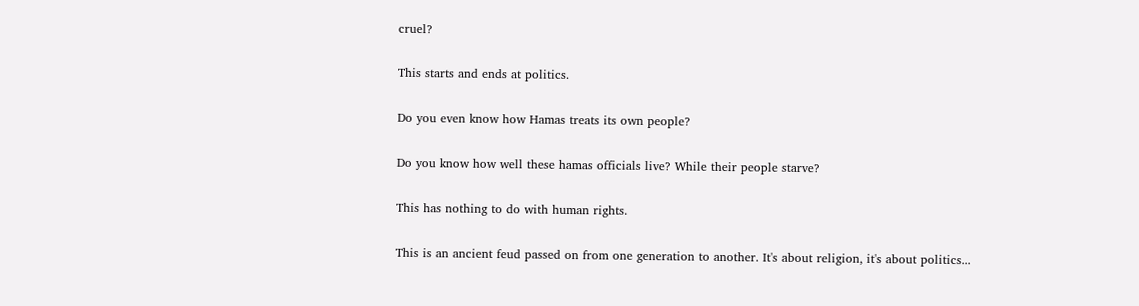cruel?

This starts and ends at politics.

Do you even know how Hamas treats its own people?

Do you know how well these hamas officials live? While their people starve?

This has nothing to do with human rights.

This is an ancient feud passed on from one generation to another. It's about religion, it's about politics...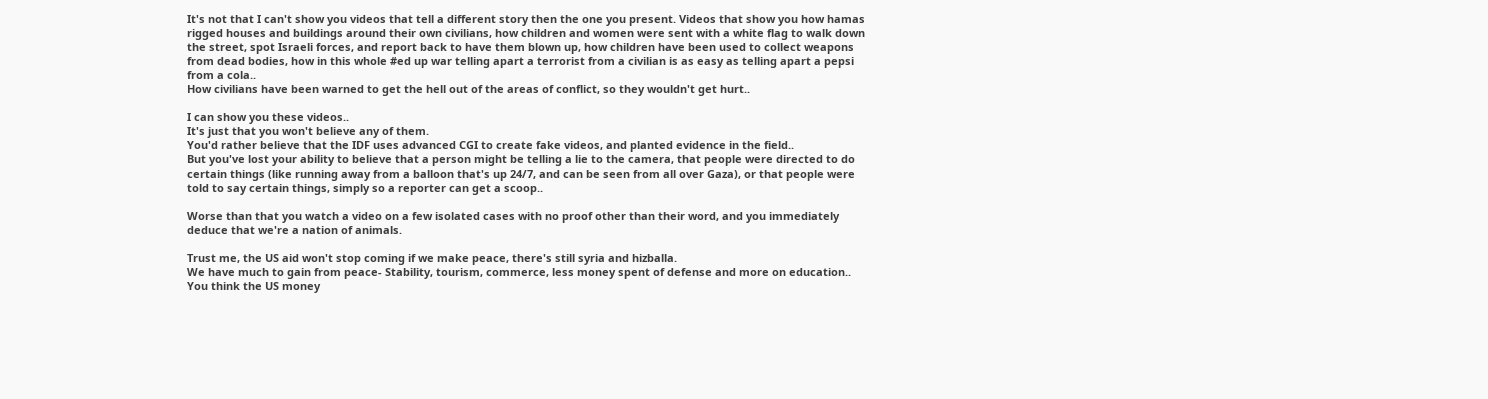It's not that I can't show you videos that tell a different story then the one you present. Videos that show you how hamas rigged houses and buildings around their own civilians, how children and women were sent with a white flag to walk down the street, spot Israeli forces, and report back to have them blown up, how children have been used to collect weapons from dead bodies, how in this whole #ed up war telling apart a terrorist from a civilian is as easy as telling apart a pepsi from a cola..
How civilians have been warned to get the hell out of the areas of conflict, so they wouldn't get hurt..

I can show you these videos..
It's just that you won't believe any of them.
You'd rather believe that the IDF uses advanced CGI to create fake videos, and planted evidence in the field..
But you've lost your ability to believe that a person might be telling a lie to the camera, that people were directed to do certain things (like running away from a balloon that's up 24/7, and can be seen from all over Gaza), or that people were told to say certain things, simply so a reporter can get a scoop..

Worse than that you watch a video on a few isolated cases with no proof other than their word, and you immediately deduce that we're a nation of animals.

Trust me, the US aid won't stop coming if we make peace, there's still syria and hizballa.
We have much to gain from peace- Stability, tourism, commerce, less money spent of defense and more on education..
You think the US money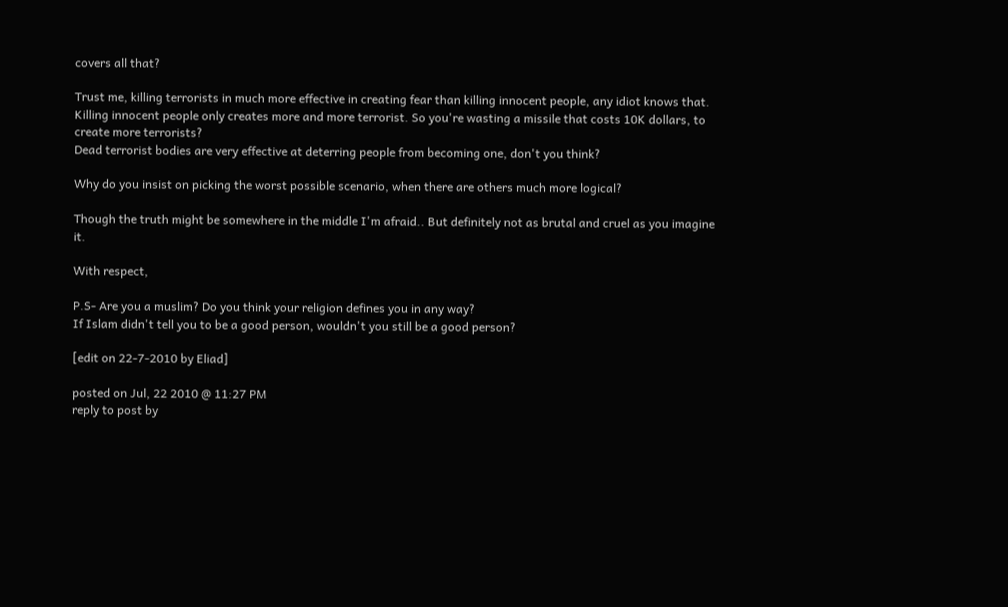covers all that?

Trust me, killing terrorists in much more effective in creating fear than killing innocent people, any idiot knows that. Killing innocent people only creates more and more terrorist. So you're wasting a missile that costs 10K dollars, to create more terrorists?
Dead terrorist bodies are very effective at deterring people from becoming one, don't you think?

Why do you insist on picking the worst possible scenario, when there are others much more logical?

Though the truth might be somewhere in the middle I'm afraid.. But definitely not as brutal and cruel as you imagine it.

With respect,

P.S- Are you a muslim? Do you think your religion defines you in any way?
If Islam didn't tell you to be a good person, wouldn't you still be a good person?

[edit on 22-7-2010 by Eliad]

posted on Jul, 22 2010 @ 11:27 PM
reply to post by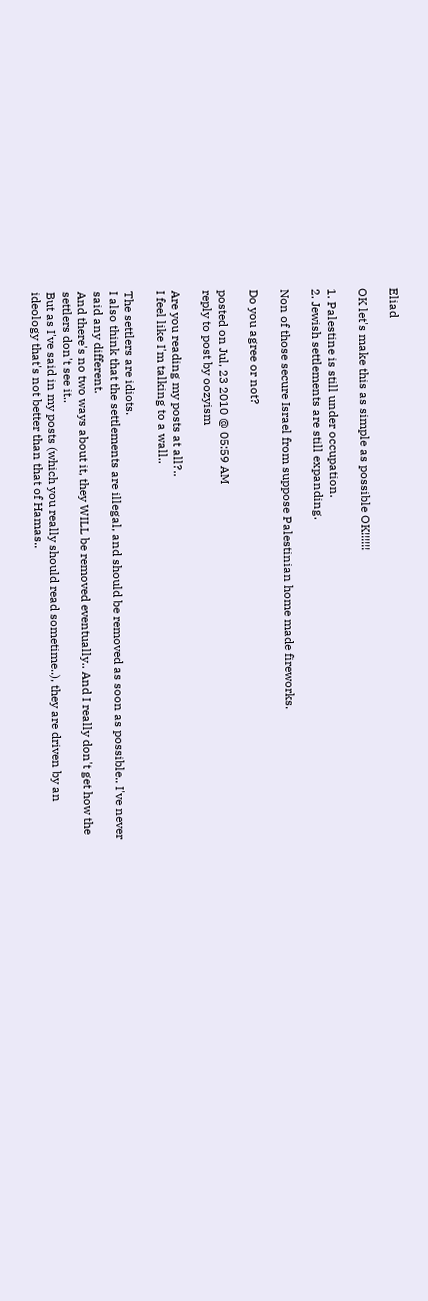Eliad

OK let's make this as simple as possible OK!!!!!!

1. Palestine is still under occupation.
2. Jewish settlements are still expanding.

Non of those secure Israel from suppose Palestinian home made fireworks.

Do you agree or not?

posted on Jul, 23 2010 @ 05:59 AM
reply to post by oozyism

Are you reading my posts at all?..
I feel like I'm talking to a wall..

The settlers are idiots.
I also think that the settlements are illegal, and should be removed as soon as possible.. I've never said any different.
And there's no two ways about it, they WILL be removed eventually.. And I really don't get how the settlers don't see it..
But as I've said in my posts (which you really should read sometime..), they are driven by an ideology that's not better than that of Hamas..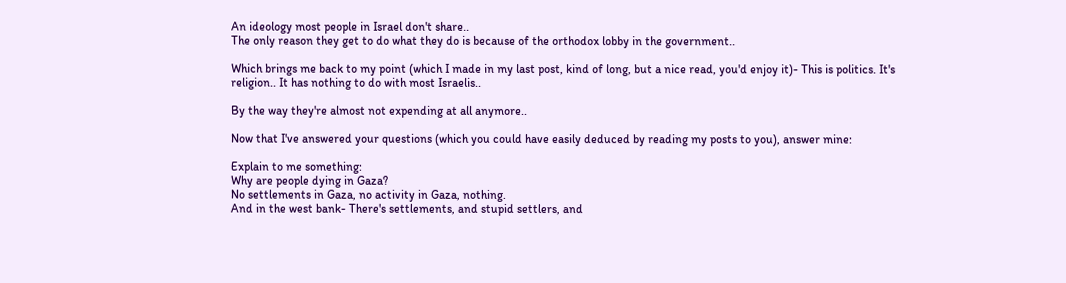An ideology most people in Israel don't share..
The only reason they get to do what they do is because of the orthodox lobby in the government..

Which brings me back to my point (which I made in my last post, kind of long, but a nice read, you'd enjoy it)- This is politics. It's religion.. It has nothing to do with most Israelis..

By the way they're almost not expending at all anymore..

Now that I've answered your questions (which you could have easily deduced by reading my posts to you), answer mine:

Explain to me something:
Why are people dying in Gaza?
No settlements in Gaza, no activity in Gaza, nothing.
And in the west bank- There's settlements, and stupid settlers, and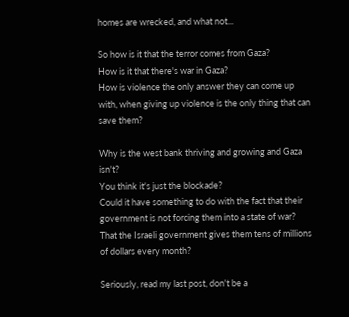homes are wrecked, and what not...

So how is it that the terror comes from Gaza?
How is it that there's war in Gaza?
How is violence the only answer they can come up with, when giving up violence is the only thing that can save them?

Why is the west bank thriving and growing and Gaza isn't?
You think it's just the blockade?
Could it have something to do with the fact that their government is not forcing them into a state of war?
That the Israeli government gives them tens of millions of dollars every month?

Seriously, read my last post, don't be a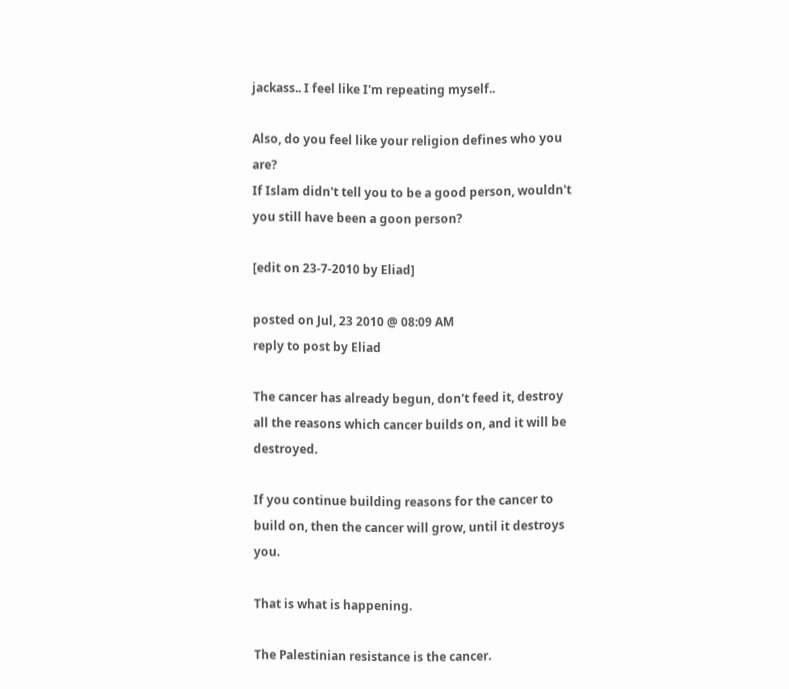jackass.. I feel like I'm repeating myself..

Also, do you feel like your religion defines who you are?
If Islam didn't tell you to be a good person, wouldn't you still have been a goon person?

[edit on 23-7-2010 by Eliad]

posted on Jul, 23 2010 @ 08:09 AM
reply to post by Eliad

The cancer has already begun, don't feed it, destroy all the reasons which cancer builds on, and it will be destroyed.

If you continue building reasons for the cancer to build on, then the cancer will grow, until it destroys you.

That is what is happening.

The Palestinian resistance is the cancer.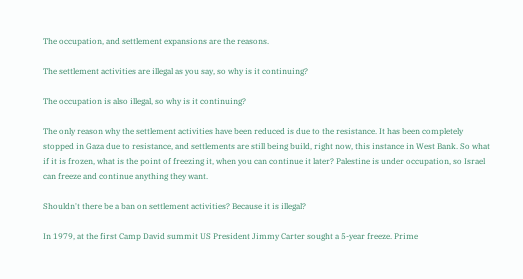The occupation, and settlement expansions are the reasons.

The settlement activities are illegal as you say, so why is it continuing?

The occupation is also illegal, so why is it continuing?

The only reason why the settlement activities have been reduced is due to the resistance. It has been completely stopped in Gaza due to resistance, and settlements are still being build, right now, this instance in West Bank. So what if it is frozen, what is the point of freezing it, when you can continue it later? Palestine is under occupation, so Israel can freeze and continue anything they want.

Shouldn't there be a ban on settlement activities? Because it is illegal?

In 1979, at the first Camp David summit US President Jimmy Carter sought a 5-year freeze. Prime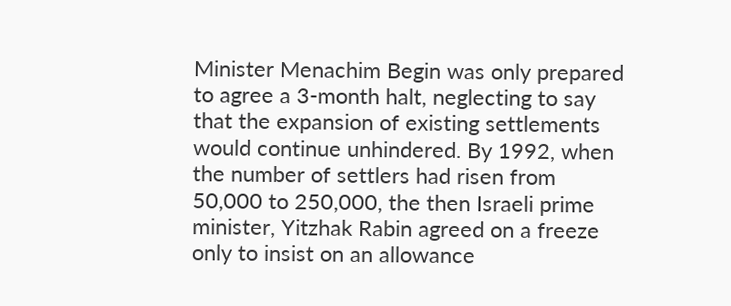Minister Menachim Begin was only prepared to agree a 3-month halt, neglecting to say that the expansion of existing settlements would continue unhindered. By 1992, when the number of settlers had risen from 50,000 to 250,000, the then Israeli prime minister, Yitzhak Rabin agreed on a freeze only to insist on an allowance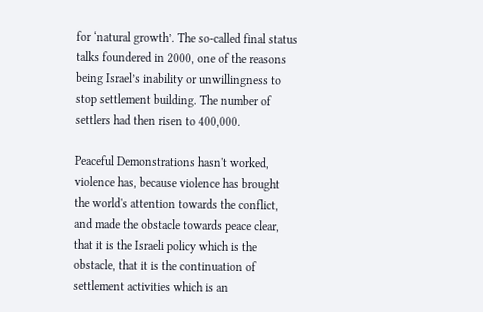for ‘natural growth’. The so-called final status talks foundered in 2000, one of the reasons being Israel’s inability or unwillingness to stop settlement building. The number of settlers had then risen to 400,000.

Peaceful Demonstrations hasn't worked, violence has, because violence has brought the world's attention towards the conflict, and made the obstacle towards peace clear, that it is the Israeli policy which is the obstacle, that it is the continuation of settlement activities which is an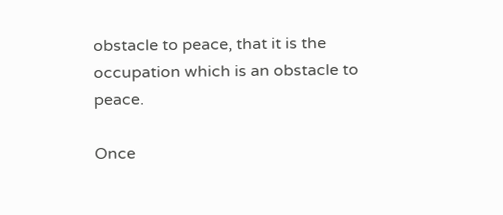obstacle to peace, that it is the occupation which is an obstacle to peace.

Once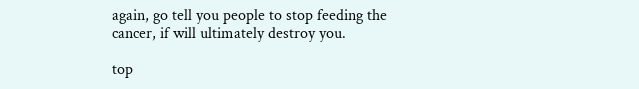again, go tell you people to stop feeding the cancer, if will ultimately destroy you.

top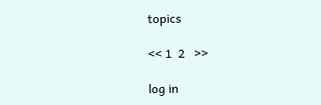topics

<< 1  2   >>

log in